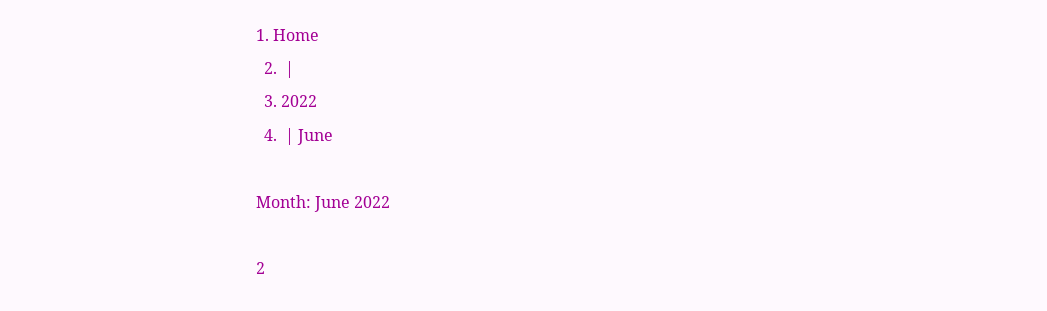1. Home
  2.  |
  3. 2022
  4.  | June

Month: June 2022

2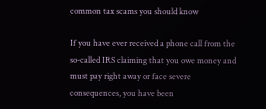common tax scams you should know

If you have ever received a phone call from the so-called IRS claiming that you owe money and must pay right away or face severe consequences, you have been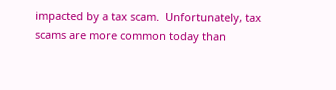impacted by a tax scam.  Unfortunately, tax scams are more common today than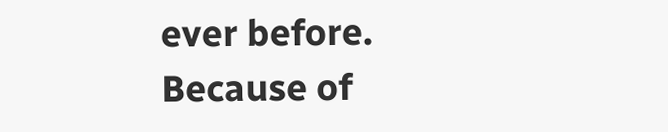ever before. Because of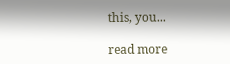this, you...

read more